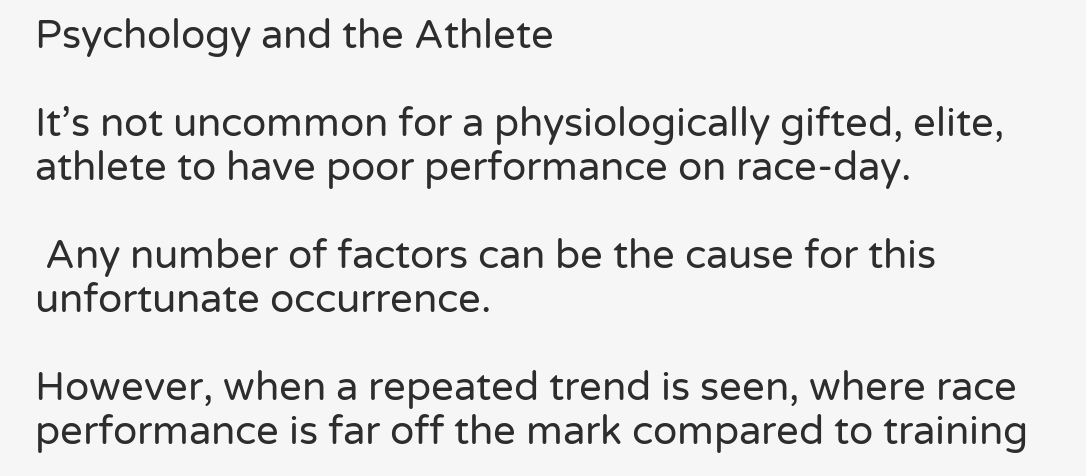Psychology and the Athlete

It’s not uncommon for a physiologically gifted, elite, athlete to have poor performance on race-day.

 Any number of factors can be the cause for this unfortunate occurrence.

However, when a repeated trend is seen, where race performance is far off the mark compared to training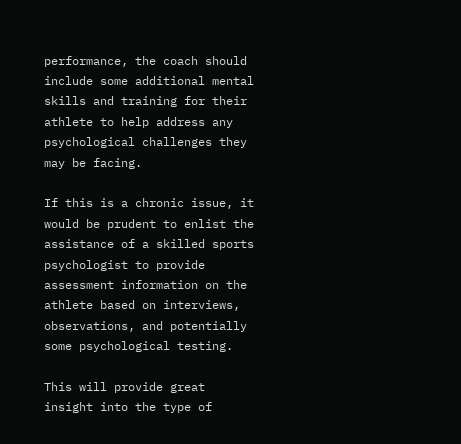performance, the coach should include some additional mental skills and training for their athlete to help address any psychological challenges they may be facing.

If this is a chronic issue, it would be prudent to enlist the assistance of a skilled sports psychologist to provide assessment information on the athlete based on interviews, observations, and potentially some psychological testing.

This will provide great insight into the type of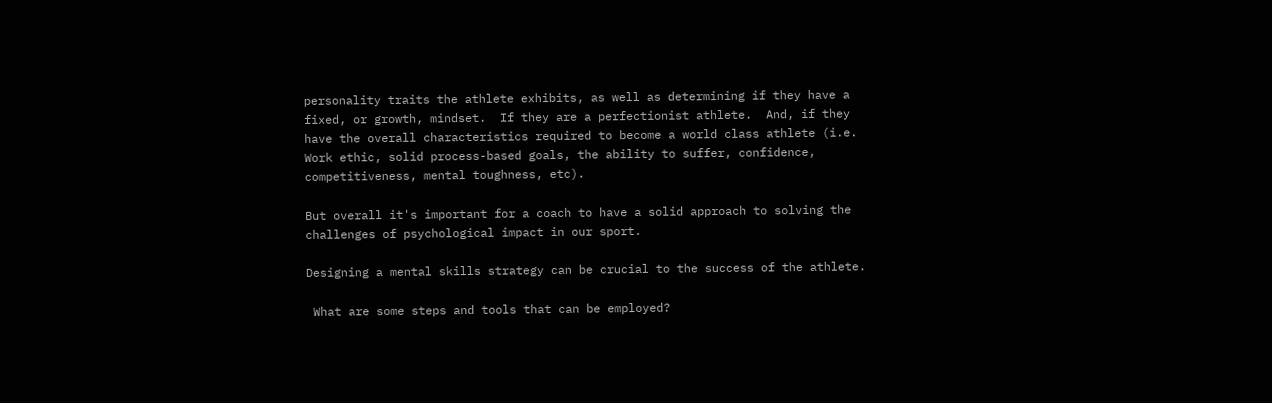personality traits the athlete exhibits, as well as determining if they have a fixed, or growth, mindset.  If they are a perfectionist athlete.  And, if they have the overall characteristics required to become a world class athlete (i.e. Work ethic, solid process-based goals, the ability to suffer, confidence, competitiveness, mental toughness, etc).

But overall it's important for a coach to have a solid approach to solving the challenges of psychological impact in our sport.

Designing a mental skills strategy can be crucial to the success of the athlete.

 What are some steps and tools that can be employed?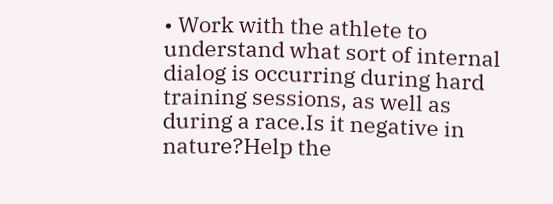• Work with the athlete to understand what sort of internal dialog is occurring during hard training sessions, as well as during a race.Is it negative in nature?Help the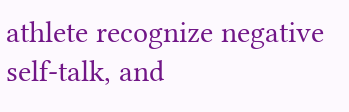athlete recognize negative self-talk, and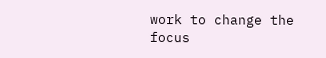work to change the focus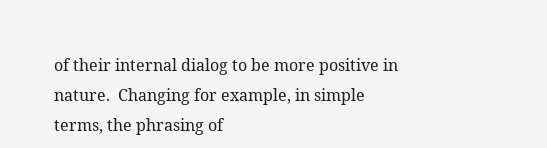of their internal dialog to be more positive in nature.  Changing for example, in simple terms, the phrasing of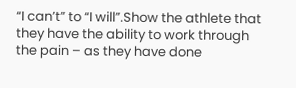“I can’t” to “I will”.Show the athlete that they have the ability to work through the pain – as they have done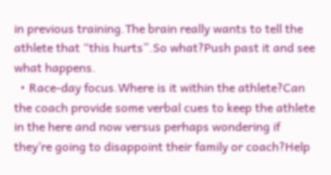in previous training.The brain really wants to tell the athlete that “this hurts”.So what?Push past it and see what happens.
  • Race-day focus.Where is it within the athlete?Can the coach provide some verbal cues to keep the athlete in the here and now versus perhaps wondering if they’re going to disappoint their family or coach?Help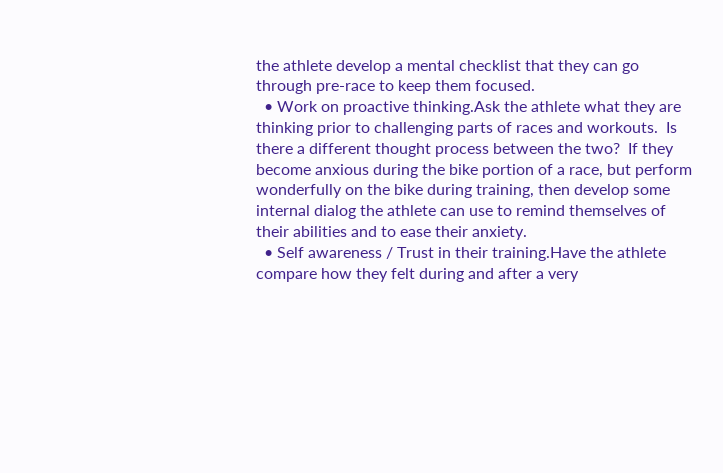the athlete develop a mental checklist that they can go through pre-race to keep them focused.
  • Work on proactive thinking.Ask the athlete what they are thinking prior to challenging parts of races and workouts.  Is there a different thought process between the two?  If they become anxious during the bike portion of a race, but perform wonderfully on the bike during training, then develop some internal dialog the athlete can use to remind themselves of their abilities and to ease their anxiety.
  • Self awareness / Trust in their training.Have the athlete compare how they felt during and after a very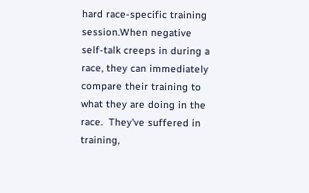hard race-specific training session.When negative self-talk creeps in during a race, they can immediately compare their training to what they are doing in the race.  They've suffered in training,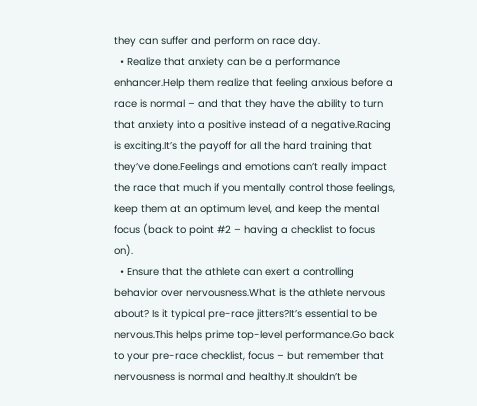they can suffer and perform on race day.
  • Realize that anxiety can be a performance enhancer.Help them realize that feeling anxious before a race is normal – and that they have the ability to turn that anxiety into a positive instead of a negative.Racing is exciting.It’s the payoff for all the hard training that they’ve done.Feelings and emotions can’t really impact the race that much if you mentally control those feelings, keep them at an optimum level, and keep the mental focus (back to point #2 – having a checklist to focus on).
  • Ensure that the athlete can exert a controlling behavior over nervousness.What is the athlete nervous about? Is it typical pre-race jitters?It’s essential to be nervous.This helps prime top-level performance.Go back to your pre-race checklist, focus – but remember that nervousness is normal and healthy.It shouldn’t be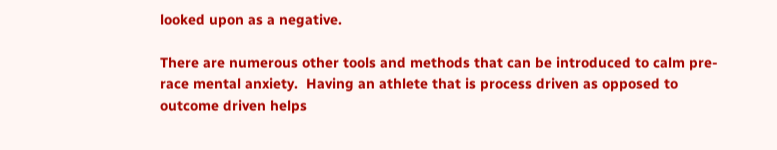looked upon as a negative.

There are numerous other tools and methods that can be introduced to calm pre-race mental anxiety.  Having an athlete that is process driven as opposed to outcome driven helps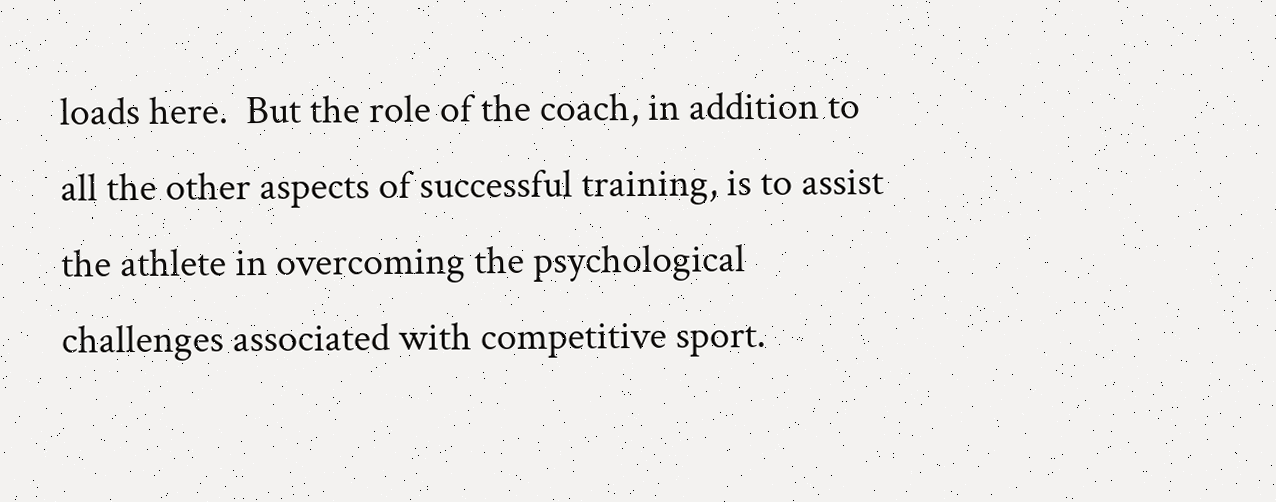loads here.  But the role of the coach, in addition to all the other aspects of successful training, is to assist the athlete in overcoming the psychological challenges associated with competitive sport.